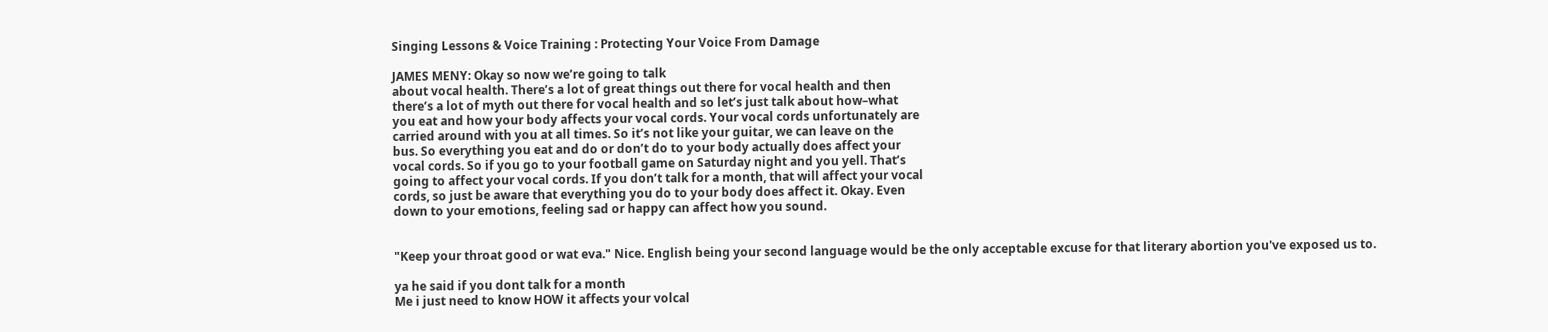Singing Lessons & Voice Training : Protecting Your Voice From Damage

JAMES MENY: Okay so now we’re going to talk
about vocal health. There’s a lot of great things out there for vocal health and then
there’s a lot of myth out there for vocal health and so let’s just talk about how–what
you eat and how your body affects your vocal cords. Your vocal cords unfortunately are
carried around with you at all times. So it’s not like your guitar, we can leave on the
bus. So everything you eat and do or don’t do to your body actually does affect your
vocal cords. So if you go to your football game on Saturday night and you yell. That’s
going to affect your vocal cords. If you don’t talk for a month, that will affect your vocal
cords, so just be aware that everything you do to your body does affect it. Okay. Even
down to your emotions, feeling sad or happy can affect how you sound.


"Keep your throat good or wat eva." Nice. English being your second language would be the only acceptable excuse for that literary abortion you've exposed us to.

ya he said if you dont talk for a month
Me i just need to know HOW it affects your volcal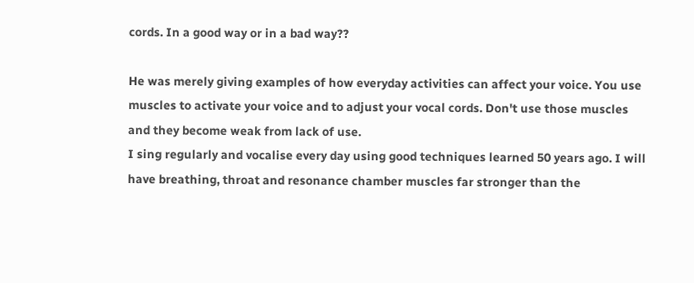cords. In a good way or in a bad way??

He was merely giving examples of how everyday activities can affect your voice. You use muscles to activate your voice and to adjust your vocal cords. Don't use those muscles and they become weak from lack of use.
I sing regularly and vocalise every day using good techniques learned 50 years ago. I will have breathing, throat and resonance chamber muscles far stronger than the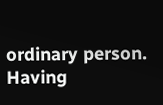ordinary person. Having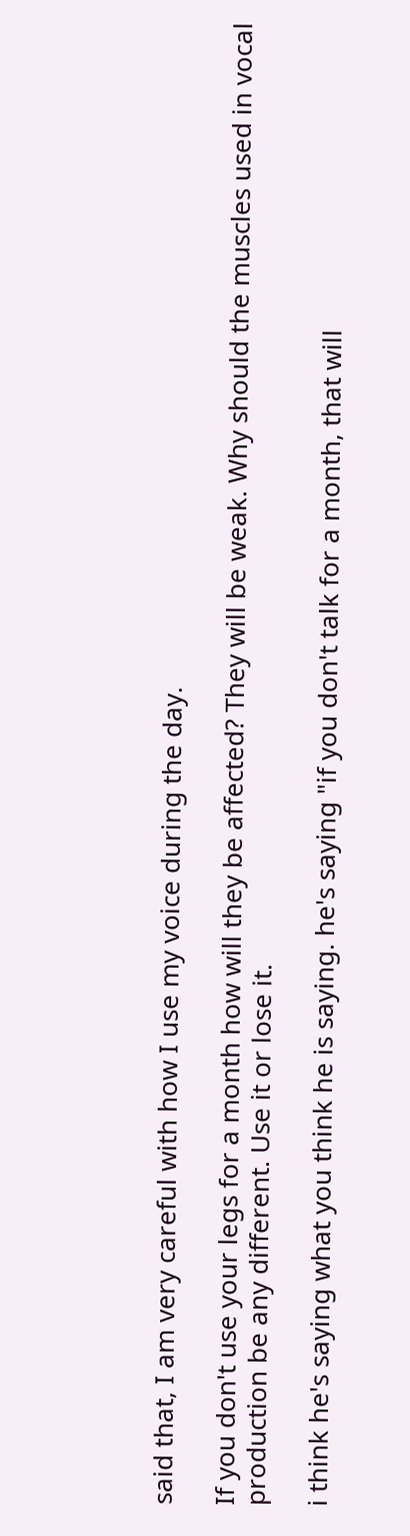said that, I am very careful with how I use my voice during the day.

If you don't use your legs for a month how will they be affected? They will be weak. Why should the muscles used in vocal production be any different. Use it or lose it.

i think he's saying what you think he is saying. he's saying "if you don't talk for a month, that will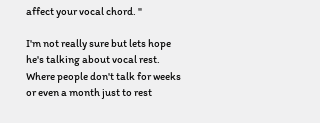affect your vocal chord. "

I'm not really sure but lets hope he's talking about vocal rest. Where people don't talk for weeks or even a month just to rest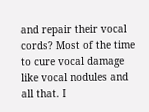and repair their vocal cords? Most of the time to cure vocal damage like vocal nodules and all that. I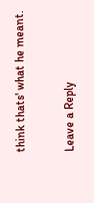think thats' what he meant.

Leave a Reply